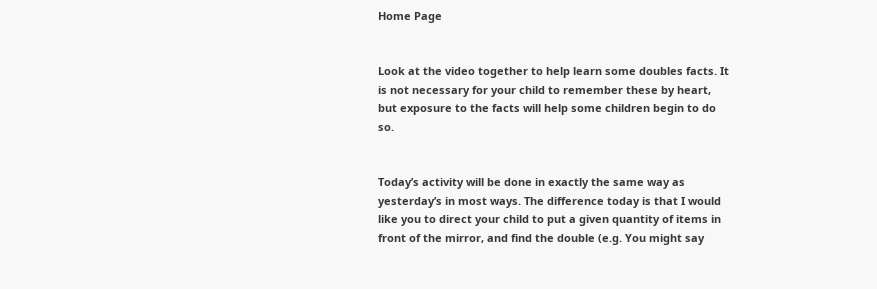Home Page


Look at the video together to help learn some doubles facts. It is not necessary for your child to remember these by heart, but exposure to the facts will help some children begin to do so.


Today’s activity will be done in exactly the same way as yesterday’s in most ways. The difference today is that I would like you to direct your child to put a given quantity of items in front of the mirror, and find the double (e.g. You might say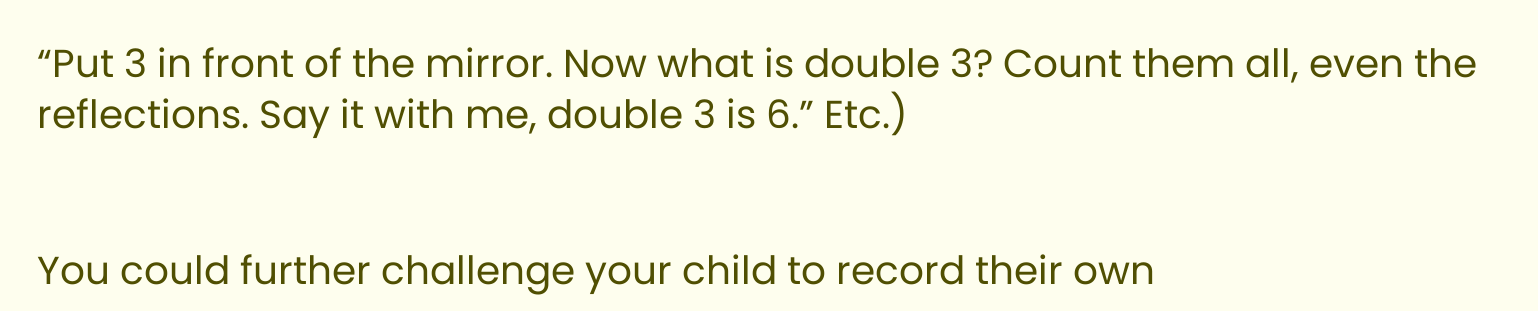“Put 3 in front of the mirror. Now what is double 3? Count them all, even the reflections. Say it with me, double 3 is 6.” Etc.)


You could further challenge your child to record their own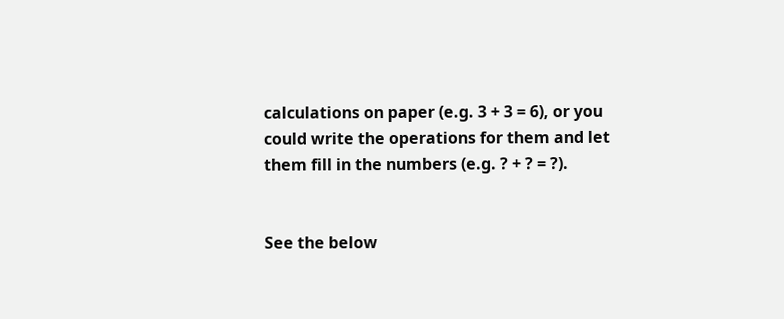calculations on paper (e.g. 3 + 3 = 6), or you could write the operations for them and let them fill in the numbers (e.g. ? + ? = ?).


See the below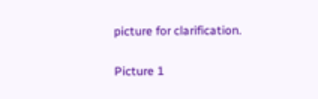picture for clarification.

Picture 1